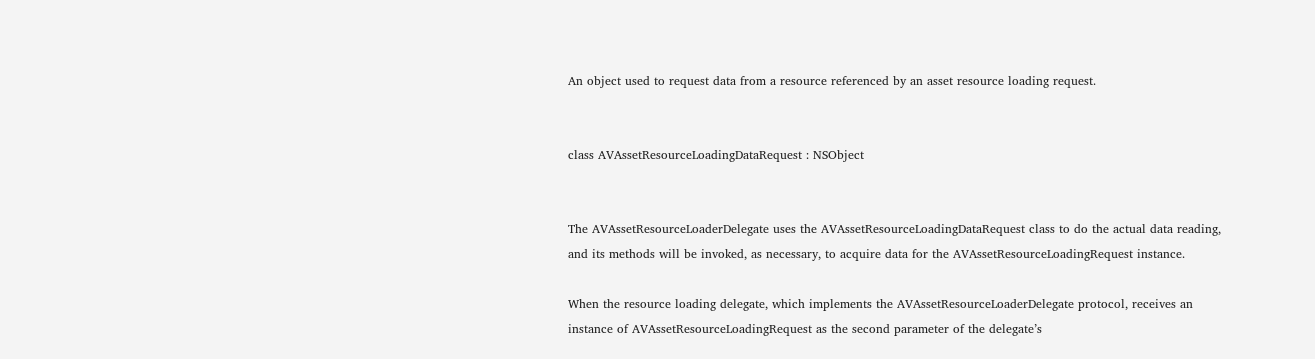An object used to request data from a resource referenced by an asset resource loading request.


class AVAssetResourceLoadingDataRequest : NSObject


The AVAssetResourceLoaderDelegate uses the AVAssetResourceLoadingDataRequest class to do the actual data reading, and its methods will be invoked, as necessary, to acquire data for the AVAssetResourceLoadingRequest instance.

When the resource loading delegate, which implements the AVAssetResourceLoaderDelegate protocol, receives an instance of AVAssetResourceLoadingRequest as the second parameter of the delegate’s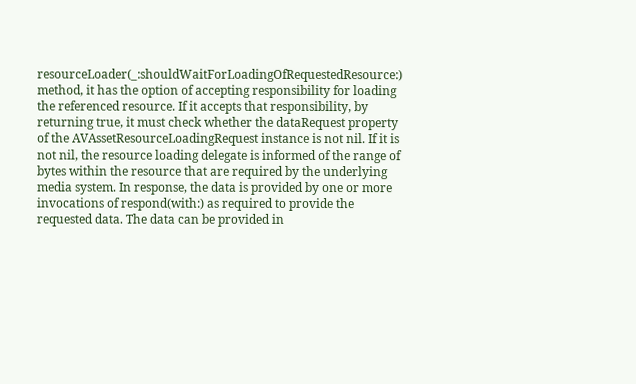resourceLoader(_:shouldWaitForLoadingOfRequestedResource:) method, it has the option of accepting responsibility for loading the referenced resource. If it accepts that responsibility, by returning true, it must check whether the dataRequest property of the AVAssetResourceLoadingRequest instance is not nil. If it is not nil, the resource loading delegate is informed of the range of bytes within the resource that are required by the underlying media system. In response, the data is provided by one or more invocations of respond(with:) as required to provide the requested data. The data can be provided in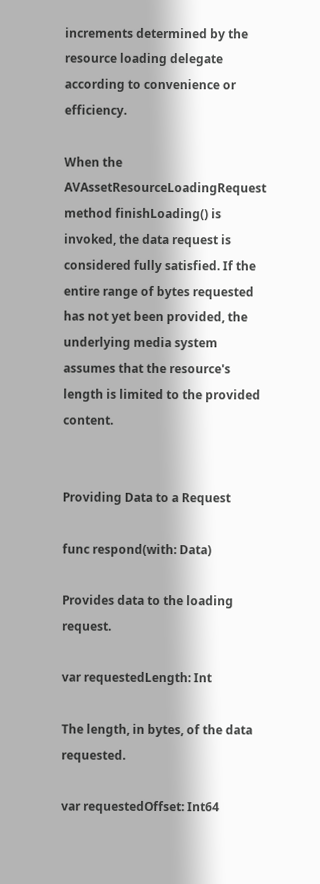increments determined by the resource loading delegate according to convenience or efficiency.

When the AVAssetResourceLoadingRequest method finishLoading() is invoked, the data request is considered fully satisfied. If the entire range of bytes requested has not yet been provided, the underlying media system assumes that the resource's length is limited to the provided content.


Providing Data to a Request

func respond(with: Data)

Provides data to the loading request.

var requestedLength: Int

The length, in bytes, of the data requested.

var requestedOffset: Int64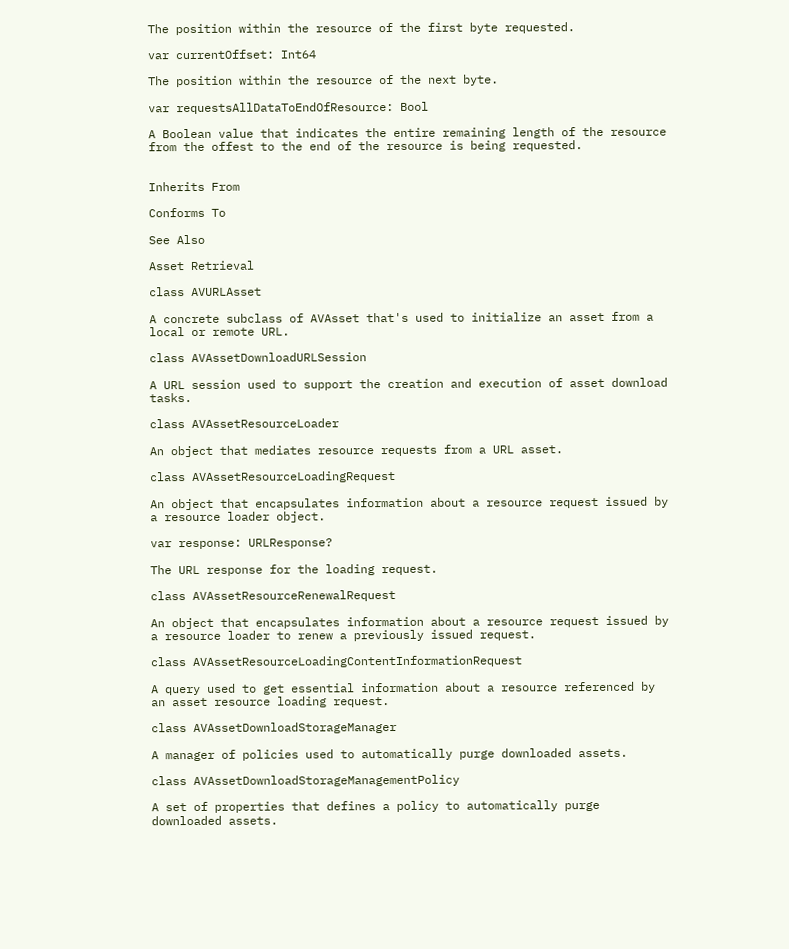The position within the resource of the first byte requested.

var currentOffset: Int64

The position within the resource of the next byte.

var requestsAllDataToEndOfResource: Bool

A Boolean value that indicates the entire remaining length of the resource from the offest to the end of the resource is being requested.


Inherits From

Conforms To

See Also

Asset Retrieval

class AVURLAsset

A concrete subclass of AVAsset that's used to initialize an asset from a local or remote URL.

class AVAssetDownloadURLSession

A URL session used to support the creation and execution of asset download tasks.

class AVAssetResourceLoader

An object that mediates resource requests from a URL asset.

class AVAssetResourceLoadingRequest

An object that encapsulates information about a resource request issued by a resource loader object.

var response: URLResponse?

The URL response for the loading request.

class AVAssetResourceRenewalRequest

An object that encapsulates information about a resource request issued by a resource loader to renew a previously issued request.

class AVAssetResourceLoadingContentInformationRequest

A query used to get essential information about a resource referenced by an asset resource loading request.

class AVAssetDownloadStorageManager

A manager of policies used to automatically purge downloaded assets.

class AVAssetDownloadStorageManagementPolicy

A set of properties that defines a policy to automatically purge downloaded assets.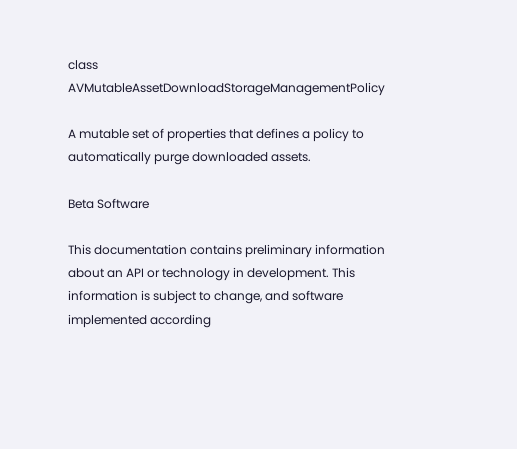class AVMutableAssetDownloadStorageManagementPolicy

A mutable set of properties that defines a policy to automatically purge downloaded assets.

Beta Software

This documentation contains preliminary information about an API or technology in development. This information is subject to change, and software implemented according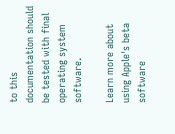to this documentation should be tested with final operating system software.

Learn more about using Apple's beta software